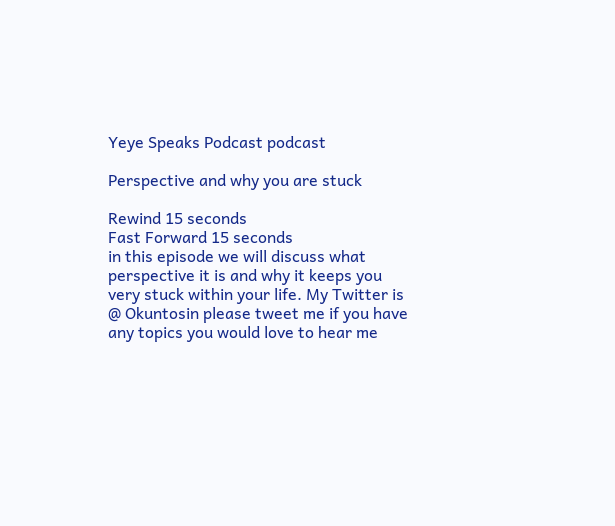Yeye Speaks Podcast podcast

Perspective and why you are stuck

Rewind 15 seconds
Fast Forward 15 seconds
in this episode we will discuss what perspective it is and why it keeps you very stuck within your life. My Twitter is @ Okuntosin please tweet me if you have any topics you would love to hear me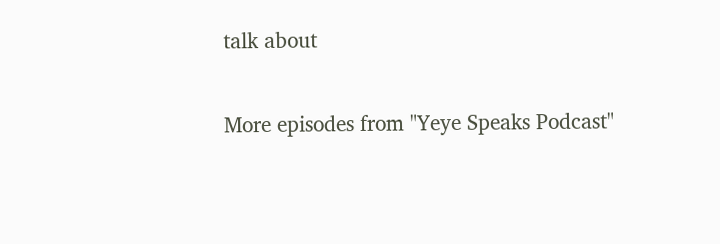talk about

More episodes from "Yeye Speaks Podcast"